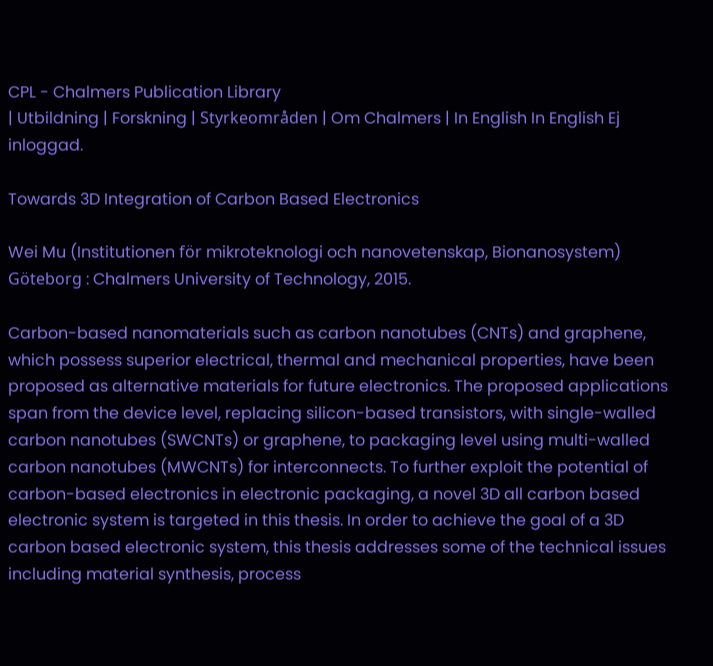CPL - Chalmers Publication Library
| Utbildning | Forskning | Styrkeområden | Om Chalmers | In English In English Ej inloggad.

Towards 3D Integration of Carbon Based Electronics

Wei Mu (Institutionen för mikroteknologi och nanovetenskap, Bionanosystem)
Göteborg : Chalmers University of Technology, 2015.

Carbon-based nanomaterials such as carbon nanotubes (CNTs) and graphene, which possess superior electrical, thermal and mechanical properties, have been proposed as alternative materials for future electronics. The proposed applications span from the device level, replacing silicon-based transistors, with single-walled carbon nanotubes (SWCNTs) or graphene, to packaging level using multi-walled carbon nanotubes (MWCNTs) for interconnects. To further exploit the potential of carbon-based electronics in electronic packaging, a novel 3D all carbon based electronic system is targeted in this thesis. In order to achieve the goal of a 3D carbon based electronic system, this thesis addresses some of the technical issues including material synthesis, process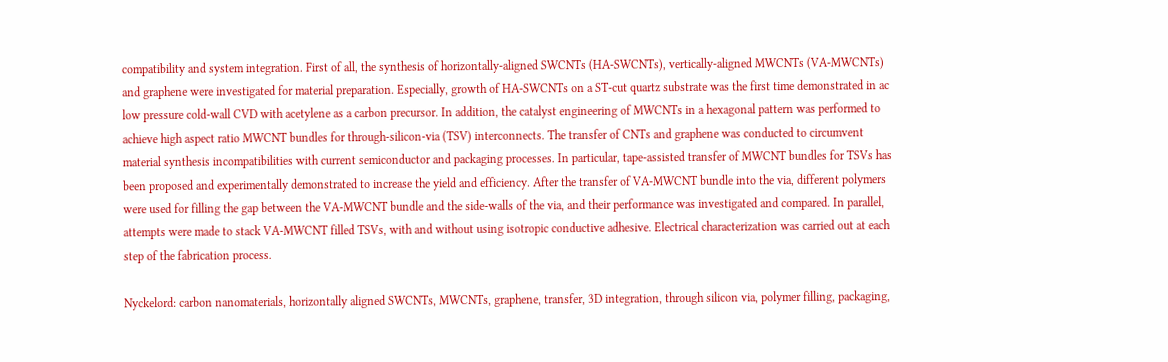compatibility and system integration. First of all, the synthesis of horizontally-aligned SWCNTs (HA-SWCNTs), vertically-aligned MWCNTs (VA-MWCNTs) and graphene were investigated for material preparation. Especially, growth of HA-SWCNTs on a ST-cut quartz substrate was the first time demonstrated in ac low pressure cold-wall CVD with acetylene as a carbon precursor. In addition, the catalyst engineering of MWCNTs in a hexagonal pattern was performed to achieve high aspect ratio MWCNT bundles for through-silicon-via (TSV) interconnects. The transfer of CNTs and graphene was conducted to circumvent material synthesis incompatibilities with current semiconductor and packaging processes. In particular, tape-assisted transfer of MWCNT bundles for TSVs has been proposed and experimentally demonstrated to increase the yield and efficiency. After the transfer of VA-MWCNT bundle into the via, different polymers were used for filling the gap between the VA-MWCNT bundle and the side-walls of the via, and their performance was investigated and compared. In parallel, attempts were made to stack VA-MWCNT filled TSVs, with and without using isotropic conductive adhesive. Electrical characterization was carried out at each step of the fabrication process.

Nyckelord: carbon nanomaterials, horizontally aligned SWCNTs, MWCNTs, graphene, transfer, 3D integration, through silicon via, polymer filling, packaging,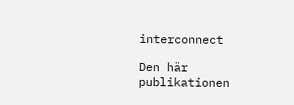interconnect

Den här publikationen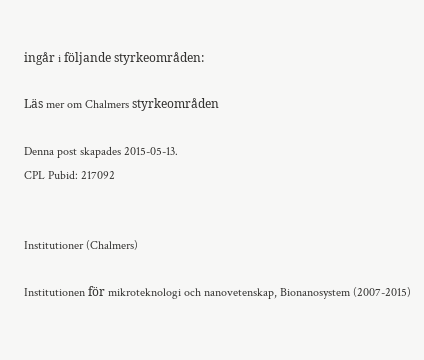ingår i följande styrkeområden:

Läs mer om Chalmers styrkeområden

Denna post skapades 2015-05-13.
CPL Pubid: 217092


Institutioner (Chalmers)

Institutionen för mikroteknologi och nanovetenskap, Bionanosystem (2007-2015)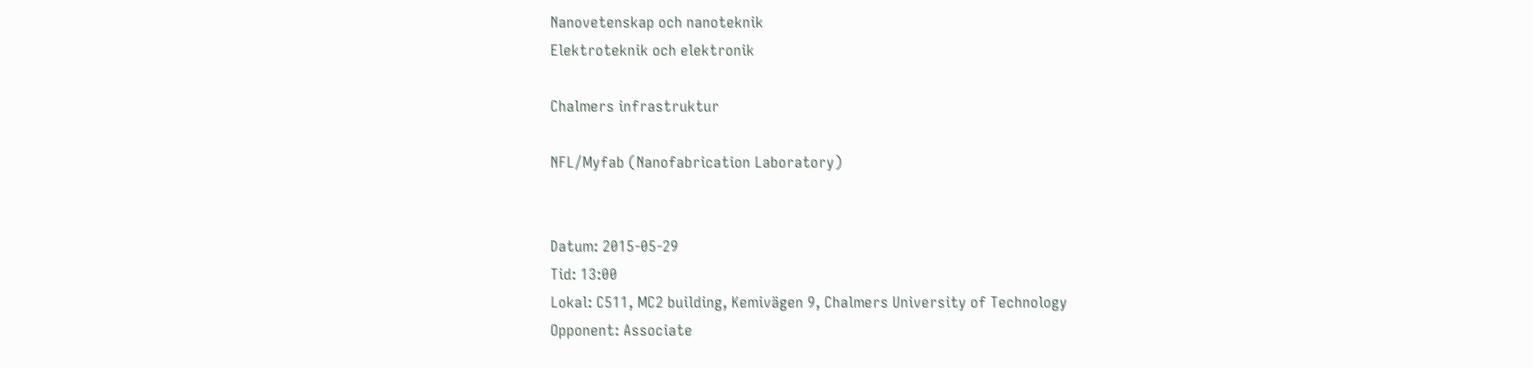Nanovetenskap och nanoteknik
Elektroteknik och elektronik

Chalmers infrastruktur

NFL/Myfab (Nanofabrication Laboratory)


Datum: 2015-05-29
Tid: 13:00
Lokal: C511, MC2 building, Kemivägen 9, Chalmers University of Technology
Opponent: Associate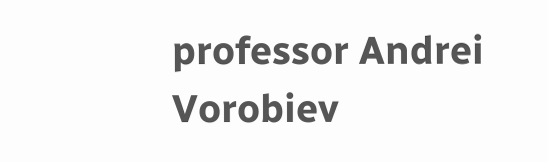professor Andrei Vorobiev